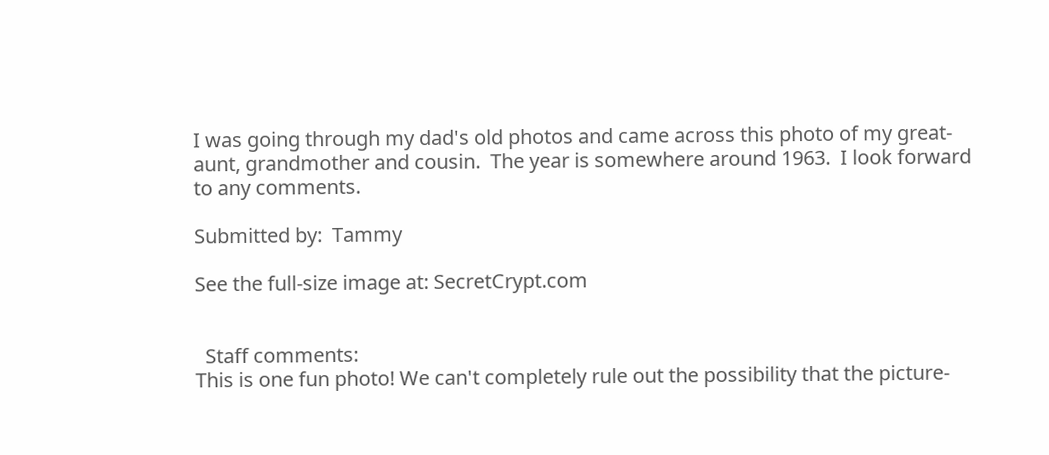I was going through my dad's old photos and came across this photo of my great-aunt, grandmother and cousin.  The year is somewhere around 1963.  I look forward to any comments.

Submitted by:  Tammy

See the full-size image at: SecretCrypt.com


  Staff comments:
This is one fun photo! We can't completely rule out the possibility that the picture-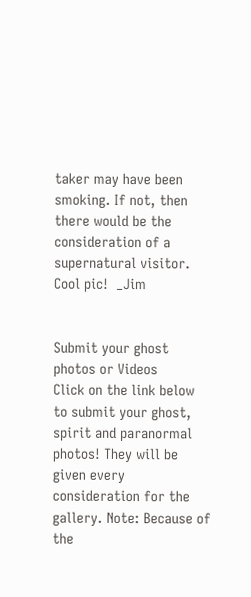taker may have been smoking. If not, then there would be the consideration of a supernatural visitor. Cool pic!  _Jim


Submit your ghost photos or Videos
Click on the link below to submit your ghost, spirit and paranormal photos! They will be given every consideration for the gallery. Note: Because of the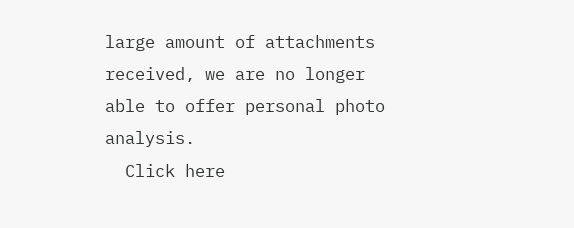large amount of attachments received, we are no longer able to offer personal photo analysis.
  Click here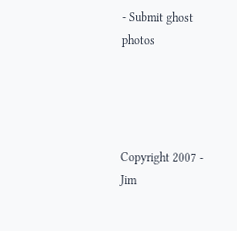- Submit ghost photos




Copyright 2007 - Jim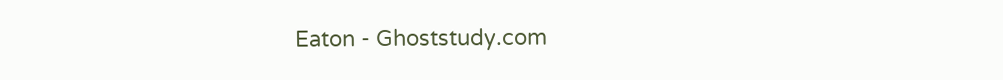Eaton - Ghoststudy.com